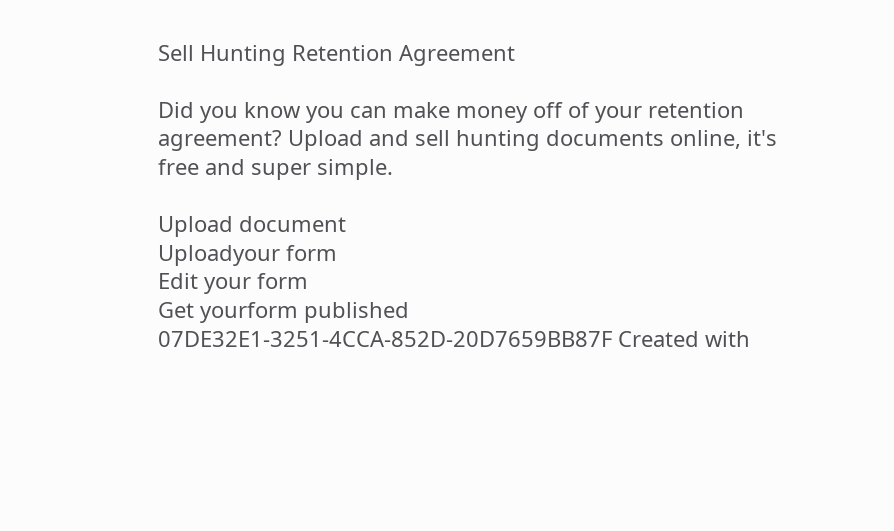Sell Hunting Retention Agreement

Did you know you can make money off of your retention agreement? Upload and sell hunting documents online, it's free and super simple.

Upload document
Uploadyour form
Edit your form
Get yourform published
07DE32E1-3251-4CCA-852D-20D7659BB87F Created with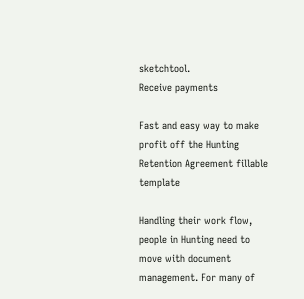sketchtool.
Receive payments

Fast and easy way to make profit off the Hunting Retention Agreement fillable template

Handling their work flow, people in Hunting need to move with document management. For many of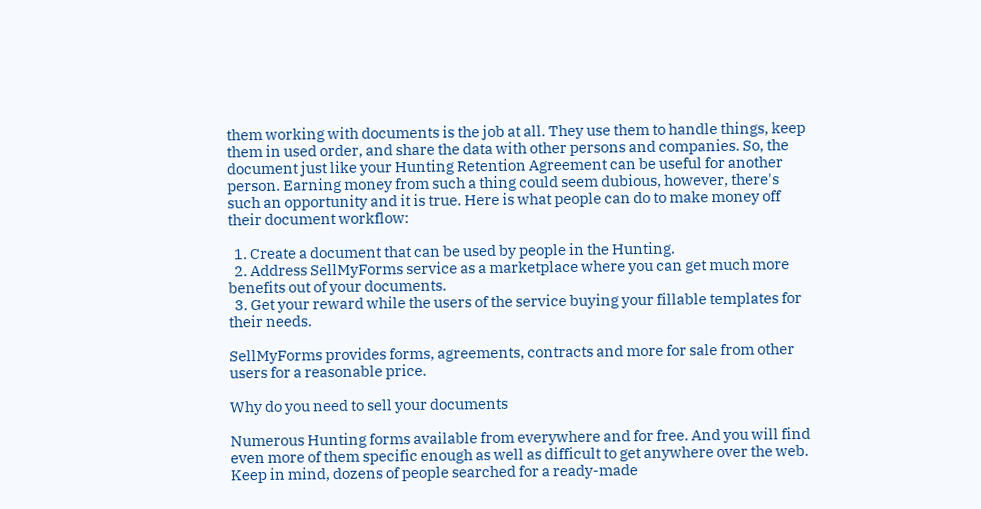them working with documents is the job at all. They use them to handle things, keep them in used order, and share the data with other persons and companies. So, the document just like your Hunting Retention Agreement can be useful for another person. Earning money from such a thing could seem dubious, however, there's such an opportunity and it is true. Here is what people can do to make money off their document workflow:

  1. Create a document that can be used by people in the Hunting.
  2. Address SellMyForms service as a marketplace where you can get much more benefits out of your documents.
  3. Get your reward while the users of the service buying your fillable templates for their needs.

SellMyForms provides forms, agreements, contracts and more for sale from other users for a reasonable price.

Why do you need to sell your documents

Numerous Hunting forms available from everywhere and for free. And you will find even more of them specific enough as well as difficult to get anywhere over the web. Keep in mind, dozens of people searched for a ready-made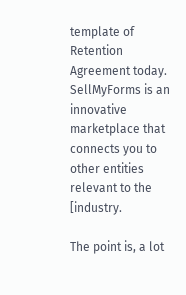template of Retention Agreement today. SellMyForms is an innovative marketplace that connects you to other entities relevant to the [industry.

The point is, a lot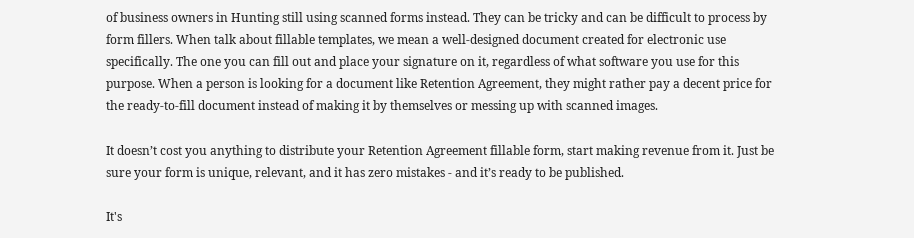of business owners in Hunting still using scanned forms instead. They can be tricky and can be difficult to process by form fillers. When talk about fillable templates, we mean a well-designed document created for electronic use specifically. The one you can fill out and place your signature on it, regardless of what software you use for this purpose. When a person is looking for a document like Retention Agreement, they might rather pay a decent price for the ready-to-fill document instead of making it by themselves or messing up with scanned images.

It doesn’t cost you anything to distribute your Retention Agreement fillable form, start making revenue from it. Just be sure your form is unique, relevant, and it has zero mistakes - and it’s ready to be published.

It's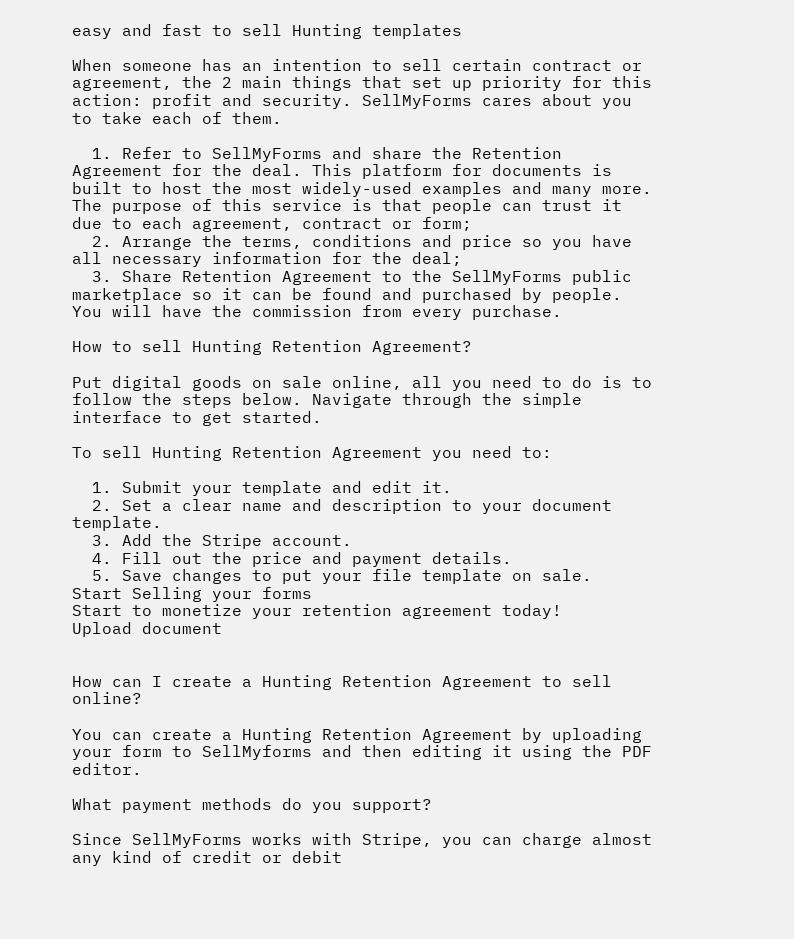easy and fast to sell Hunting templates

When someone has an intention to sell certain contract or agreement, the 2 main things that set up priority for this action: profit and security. SellMyForms cares about you to take each of them.

  1. Refer to SellMyForms and share the Retention Agreement for the deal. This platform for documents is built to host the most widely-used examples and many more. The purpose of this service is that people can trust it due to each agreement, contract or form;
  2. Arrange the terms, conditions and price so you have all necessary information for the deal;
  3. Share Retention Agreement to the SellMyForms public marketplace so it can be found and purchased by people. You will have the commission from every purchase.

How to sell Hunting Retention Agreement?

Put digital goods on sale online, all you need to do is to follow the steps below. Navigate through the simple interface to get started.

To sell Hunting Retention Agreement you need to:

  1. Submit your template and edit it.
  2. Set a clear name and description to your document template.
  3. Add the Stripe account.
  4. Fill out the price and payment details.
  5. Save changes to put your file template on sale.
Start Selling your forms
Start to monetize your retention agreement today!
Upload document


How can I create a Hunting Retention Agreement to sell online?

You can create a Hunting Retention Agreement by uploading your form to SellMyforms and then editing it using the PDF editor.

What payment methods do you support?

Since SellMyForms works with Stripe, you can charge almost any kind of credit or debit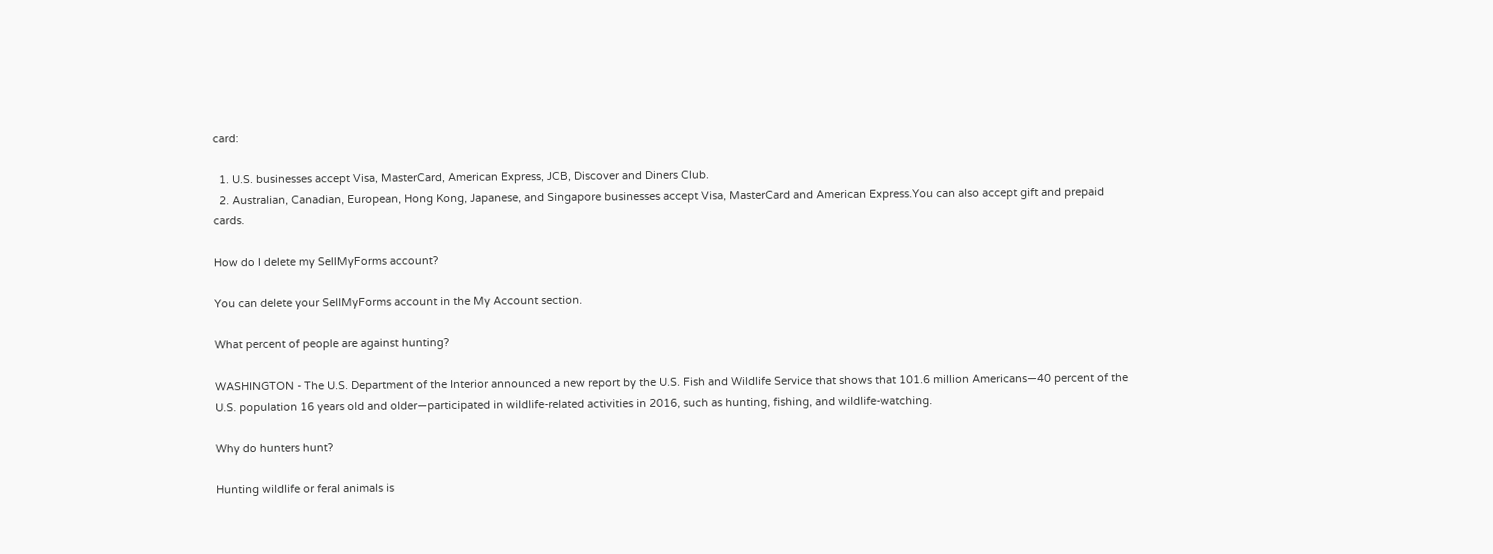card:

  1. U.S. businesses accept Visa, MasterCard, American Express, JCB, Discover and Diners Club.
  2. Australian, Canadian, European, Hong Kong, Japanese, and Singapore businesses accept Visa, MasterCard and American Express.You can also accept gift and prepaid cards.

How do I delete my SellMyForms account?

You can delete your SellMyForms account in the My Account section.

What percent of people are against hunting?

WASHINGTON - The U.S. Department of the Interior announced a new report by the U.S. Fish and Wildlife Service that shows that 101.6 million Americans—40 percent of the U.S. population 16 years old and older—participated in wildlife-related activities in 2016, such as hunting, fishing, and wildlife-watching.

Why do hunters hunt?

Hunting wildlife or feral animals is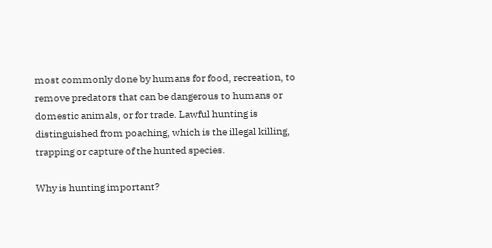most commonly done by humans for food, recreation, to remove predators that can be dangerous to humans or domestic animals, or for trade. Lawful hunting is distinguished from poaching, which is the illegal killing, trapping or capture of the hunted species.

Why is hunting important?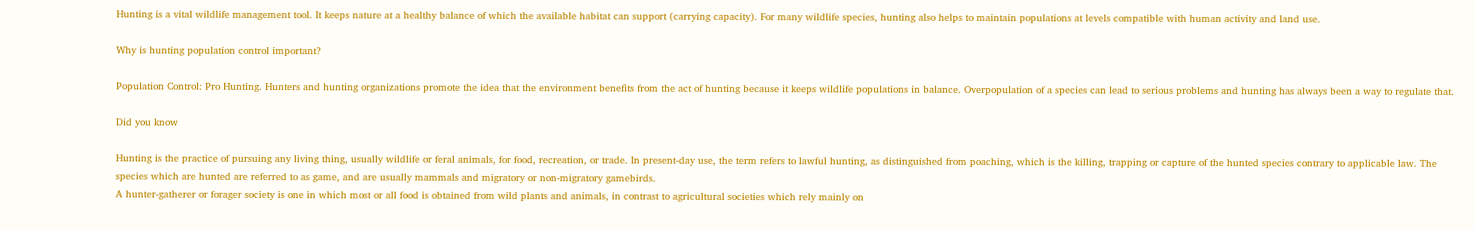Hunting is a vital wildlife management tool. It keeps nature at a healthy balance of which the available habitat can support (carrying capacity). For many wildlife species, hunting also helps to maintain populations at levels compatible with human activity and land use.

Why is hunting population control important?

Population Control: Pro Hunting. Hunters and hunting organizations promote the idea that the environment benefits from the act of hunting because it keeps wildlife populations in balance. Overpopulation of a species can lead to serious problems and hunting has always been a way to regulate that.

Did you know

Hunting is the practice of pursuing any living thing, usually wildlife or feral animals, for food, recreation, or trade. In present-day use, the term refers to lawful hunting, as distinguished from poaching, which is the killing, trapping or capture of the hunted species contrary to applicable law. The species which are hunted are referred to as game, and are usually mammals and migratory or non-migratory gamebirds.
A hunter-gatherer or forager society is one in which most or all food is obtained from wild plants and animals, in contrast to agricultural societies which rely mainly on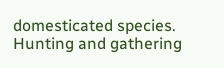domesticated species. Hunting and gathering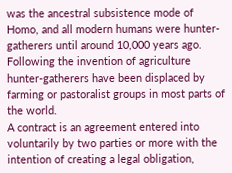was the ancestral subsistence mode of Homo, and all modern humans were hunter-gatherers until around 10,000 years ago. Following the invention of agriculture hunter-gatherers have been displaced by farming or pastoralist groups in most parts of the world.
A contract is an agreement entered into voluntarily by two parties or more with the intention of creating a legal obligation,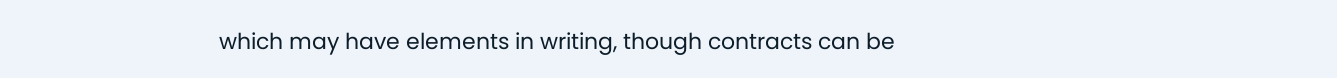which may have elements in writing, though contracts can be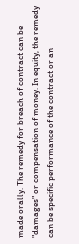made orally. The remedy for breach of contract can be "damages" or compensation of money. In equity, the remedy can be specific performance of the contract or an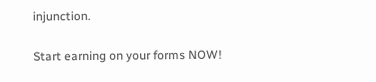injunction.

Start earning on your forms NOW!